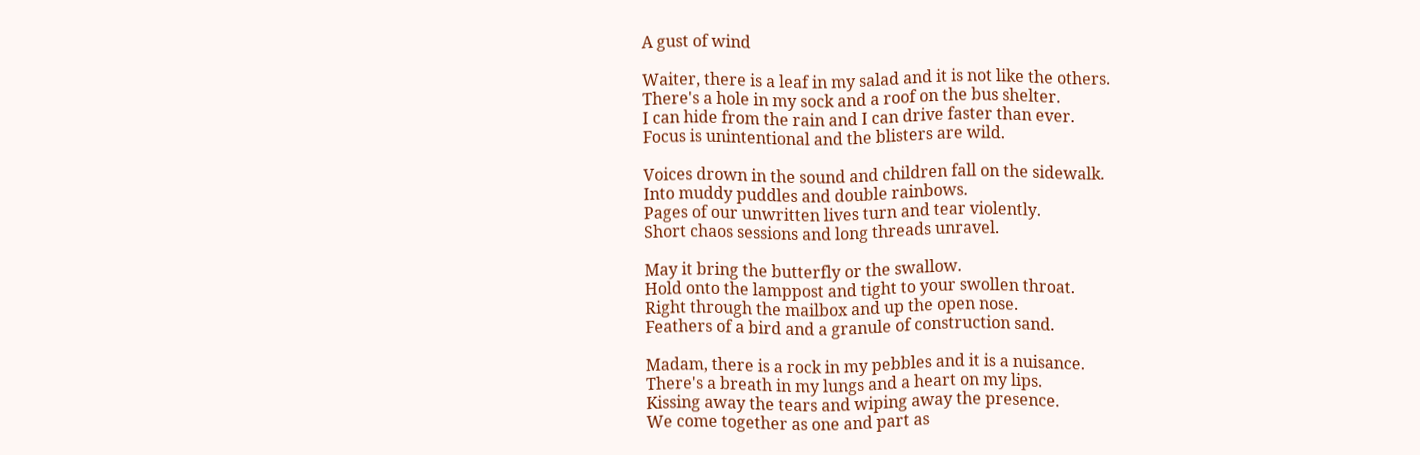A gust of wind

Waiter, there is a leaf in my salad and it is not like the others.
There's a hole in my sock and a roof on the bus shelter.
I can hide from the rain and I can drive faster than ever.
Focus is unintentional and the blisters are wild.

Voices drown in the sound and children fall on the sidewalk.
Into muddy puddles and double rainbows.
Pages of our unwritten lives turn and tear violently.
Short chaos sessions and long threads unravel.

May it bring the butterfly or the swallow.
Hold onto the lamppost and tight to your swollen throat.
Right through the mailbox and up the open nose.
Feathers of a bird and a granule of construction sand.

Madam, there is a rock in my pebbles and it is a nuisance.
There's a breath in my lungs and a heart on my lips.
Kissing away the tears and wiping away the presence.
We come together as one and part as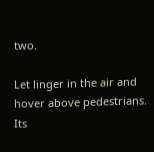two.

Let linger in the air and hover above pedestrians.
Its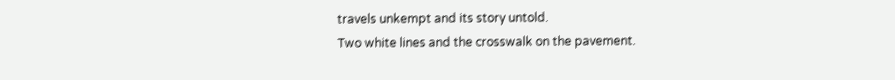travels unkempt and its story untold.
Two white lines and the crosswalk on the pavement.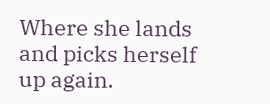Where she lands and picks herself up again.